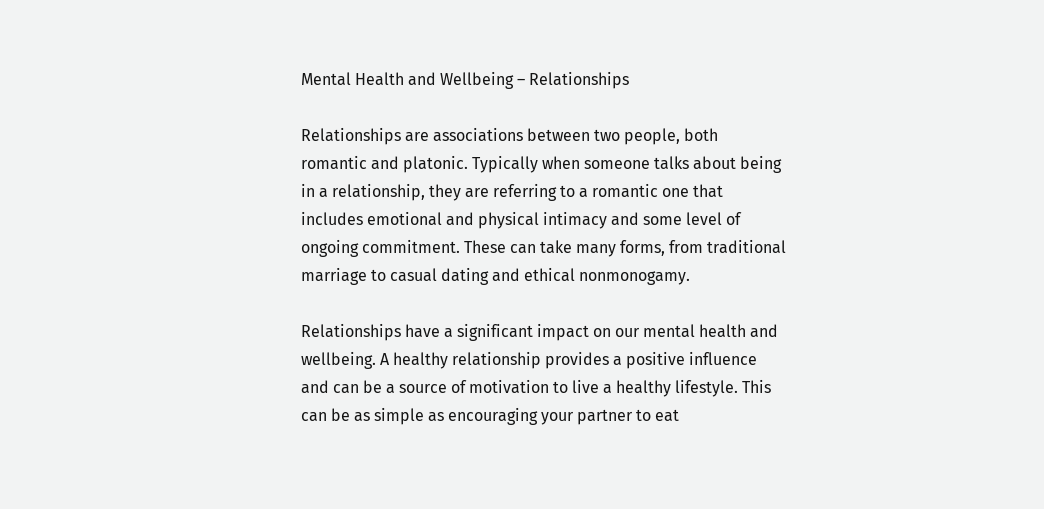Mental Health and Wellbeing – Relationships

Relationships are associations between two people, both romantic and platonic. Typically when someone talks about being in a relationship, they are referring to a romantic one that includes emotional and physical intimacy and some level of ongoing commitment. These can take many forms, from traditional marriage to casual dating and ethical nonmonogamy.

Relationships have a significant impact on our mental health and wellbeing. A healthy relationship provides a positive influence and can be a source of motivation to live a healthy lifestyle. This can be as simple as encouraging your partner to eat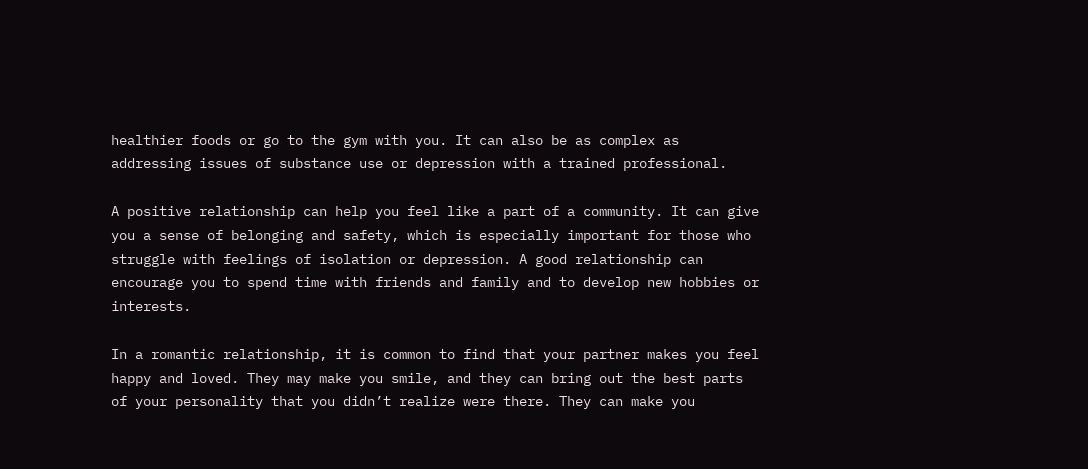healthier foods or go to the gym with you. It can also be as complex as addressing issues of substance use or depression with a trained professional.

A positive relationship can help you feel like a part of a community. It can give you a sense of belonging and safety, which is especially important for those who struggle with feelings of isolation or depression. A good relationship can encourage you to spend time with friends and family and to develop new hobbies or interests.

In a romantic relationship, it is common to find that your partner makes you feel happy and loved. They may make you smile, and they can bring out the best parts of your personality that you didn’t realize were there. They can make you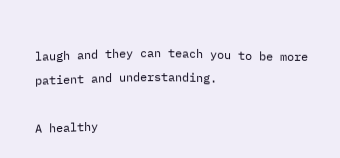laugh and they can teach you to be more patient and understanding.

A healthy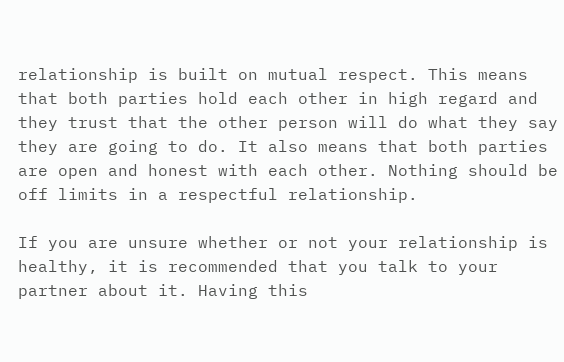relationship is built on mutual respect. This means that both parties hold each other in high regard and they trust that the other person will do what they say they are going to do. It also means that both parties are open and honest with each other. Nothing should be off limits in a respectful relationship.

If you are unsure whether or not your relationship is healthy, it is recommended that you talk to your partner about it. Having this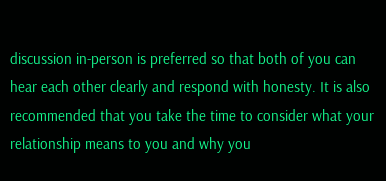discussion in-person is preferred so that both of you can hear each other clearly and respond with honesty. It is also recommended that you take the time to consider what your relationship means to you and why you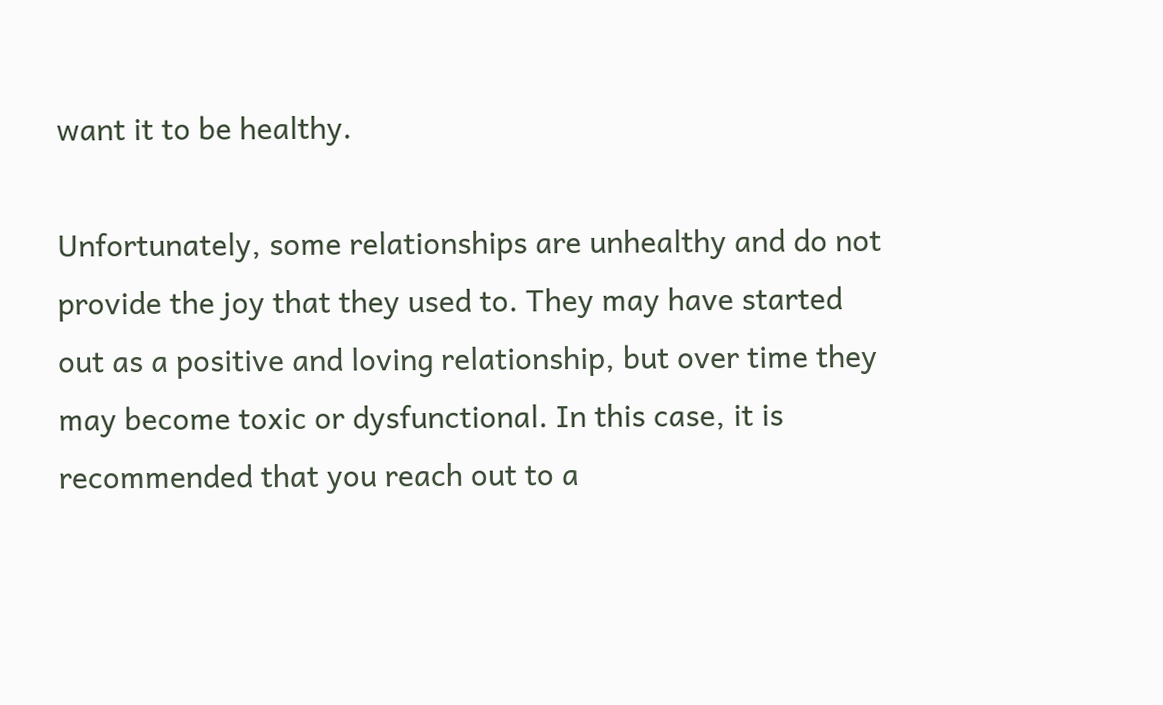want it to be healthy.

Unfortunately, some relationships are unhealthy and do not provide the joy that they used to. They may have started out as a positive and loving relationship, but over time they may become toxic or dysfunctional. In this case, it is recommended that you reach out to a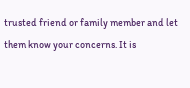trusted friend or family member and let them know your concerns. It is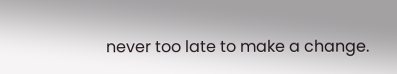never too late to make a change.